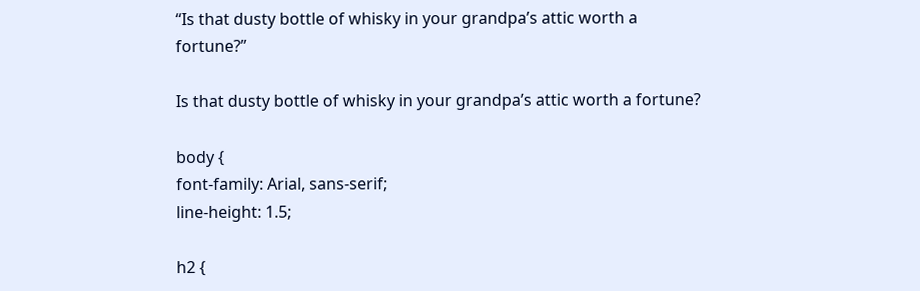“Is that dusty bottle of whisky in your grandpa’s attic worth a fortune?”

Is that dusty bottle of whisky in your grandpa’s attic worth a fortune?

body {
font-family: Arial, sans-serif;
line-height: 1.5;

h2 {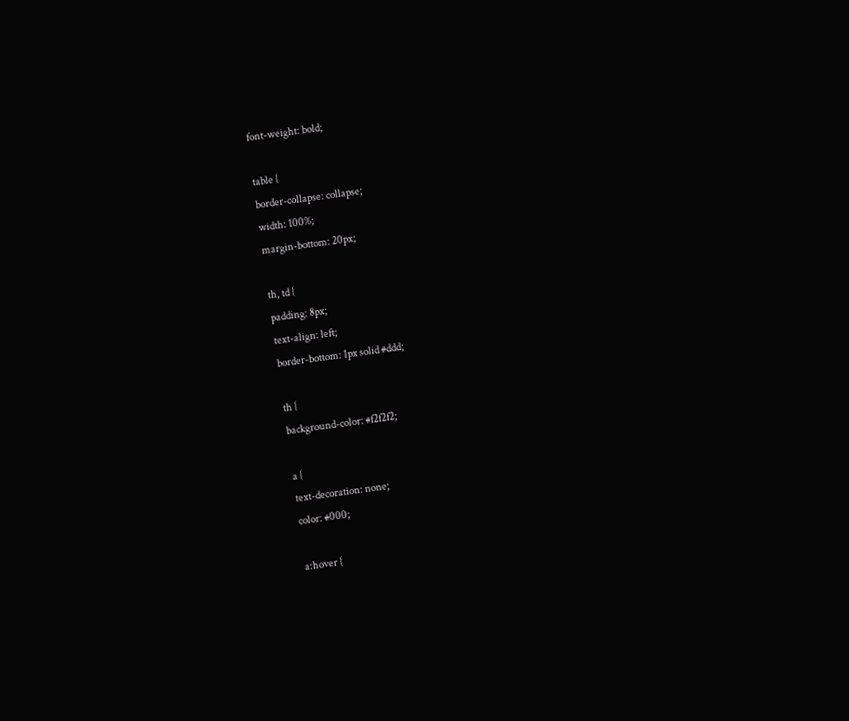font-weight: bold;

table {
border-collapse: collapse;
width: 100%;
margin-bottom: 20px;

th, td {
padding: 8px;
text-align: left;
border-bottom: 1px solid #ddd;

th {
background-color: #f2f2f2;

a {
text-decoration: none;
color: #000;

a:hover {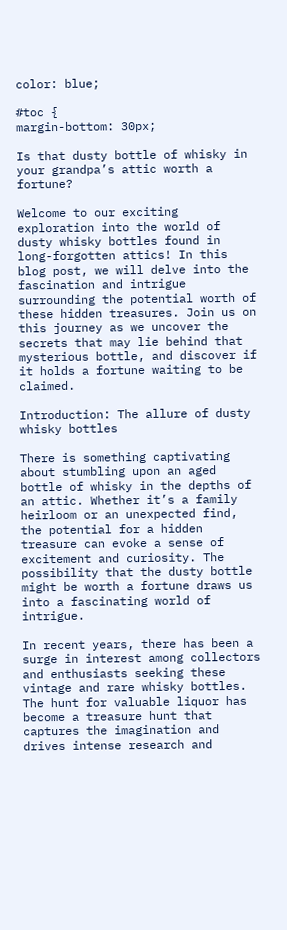color: blue;

#toc {
margin-bottom: 30px;

Is that dusty bottle of whisky in your grandpa’s attic worth a fortune?

Welcome to our exciting exploration into the world of dusty whisky bottles found in long-forgotten attics! In this blog post, we will delve into the fascination and intrigue surrounding the potential worth of these hidden treasures. Join us on this journey as we uncover the secrets that may lie behind that mysterious bottle, and discover if it holds a fortune waiting to be claimed.

Introduction: The allure of dusty whisky bottles

There is something captivating about stumbling upon an aged bottle of whisky in the depths of an attic. Whether it’s a family heirloom or an unexpected find, the potential for a hidden treasure can evoke a sense of excitement and curiosity. The possibility that the dusty bottle might be worth a fortune draws us into a fascinating world of intrigue.

In recent years, there has been a surge in interest among collectors and enthusiasts seeking these vintage and rare whisky bottles. The hunt for valuable liquor has become a treasure hunt that captures the imagination and drives intense research and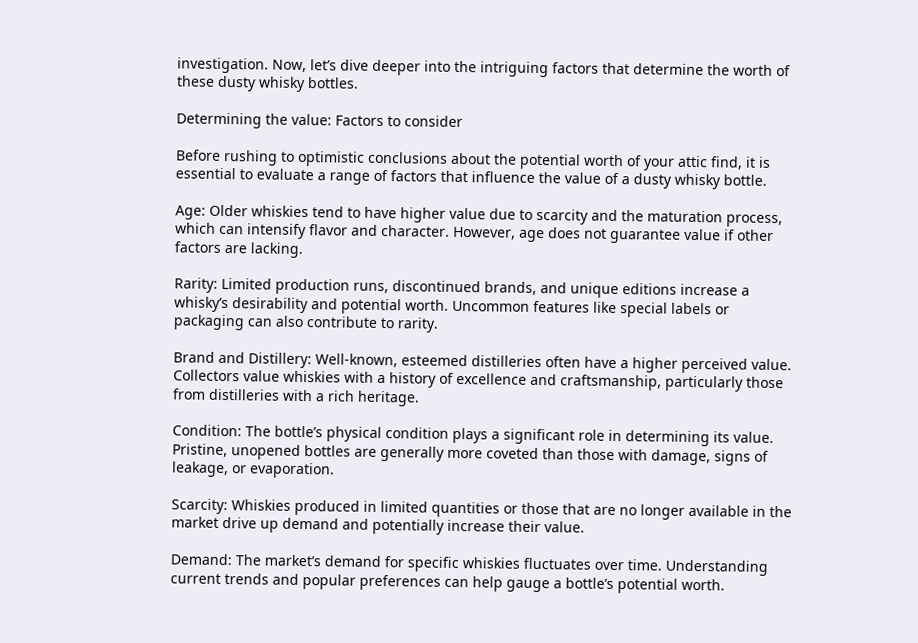investigation. Now, let’s dive deeper into the intriguing factors that determine the worth of these dusty whisky bottles.

Determining the value: Factors to consider

Before rushing to optimistic conclusions about the potential worth of your attic find, it is essential to evaluate a range of factors that influence the value of a dusty whisky bottle.

Age: Older whiskies tend to have higher value due to scarcity and the maturation process, which can intensify flavor and character. However, age does not guarantee value if other factors are lacking.

Rarity: Limited production runs, discontinued brands, and unique editions increase a whisky’s desirability and potential worth. Uncommon features like special labels or packaging can also contribute to rarity.

Brand and Distillery: Well-known, esteemed distilleries often have a higher perceived value. Collectors value whiskies with a history of excellence and craftsmanship, particularly those from distilleries with a rich heritage.

Condition: The bottle’s physical condition plays a significant role in determining its value. Pristine, unopened bottles are generally more coveted than those with damage, signs of leakage, or evaporation.

Scarcity: Whiskies produced in limited quantities or those that are no longer available in the market drive up demand and potentially increase their value.

Demand: The market’s demand for specific whiskies fluctuates over time. Understanding current trends and popular preferences can help gauge a bottle’s potential worth.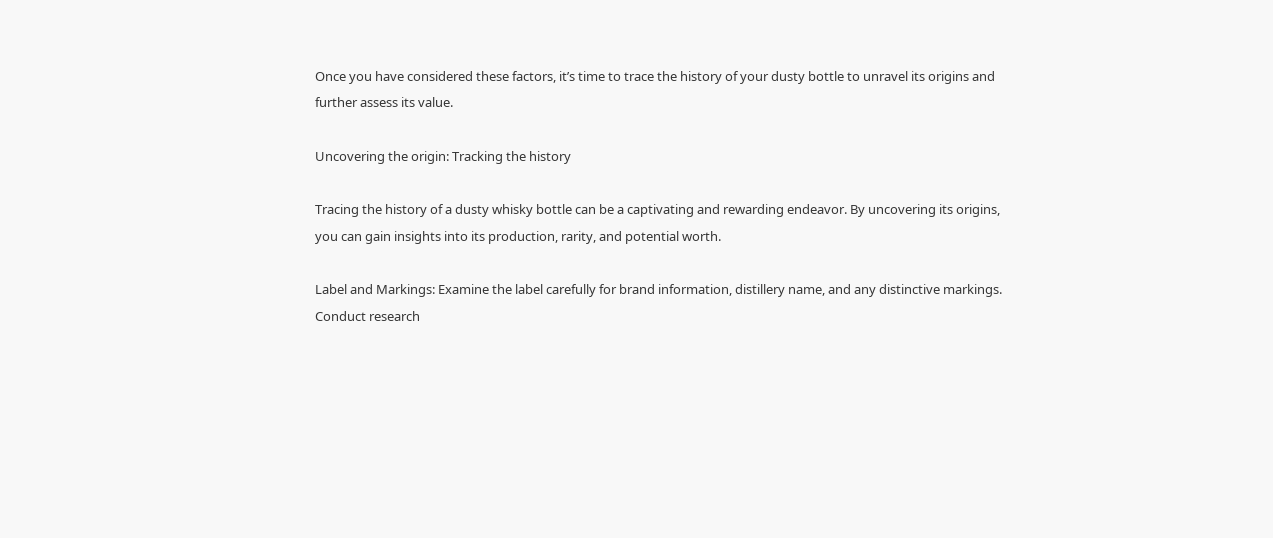Once you have considered these factors, it’s time to trace the history of your dusty bottle to unravel its origins and further assess its value.

Uncovering the origin: Tracking the history

Tracing the history of a dusty whisky bottle can be a captivating and rewarding endeavor. By uncovering its origins, you can gain insights into its production, rarity, and potential worth.

Label and Markings: Examine the label carefully for brand information, distillery name, and any distinctive markings. Conduct research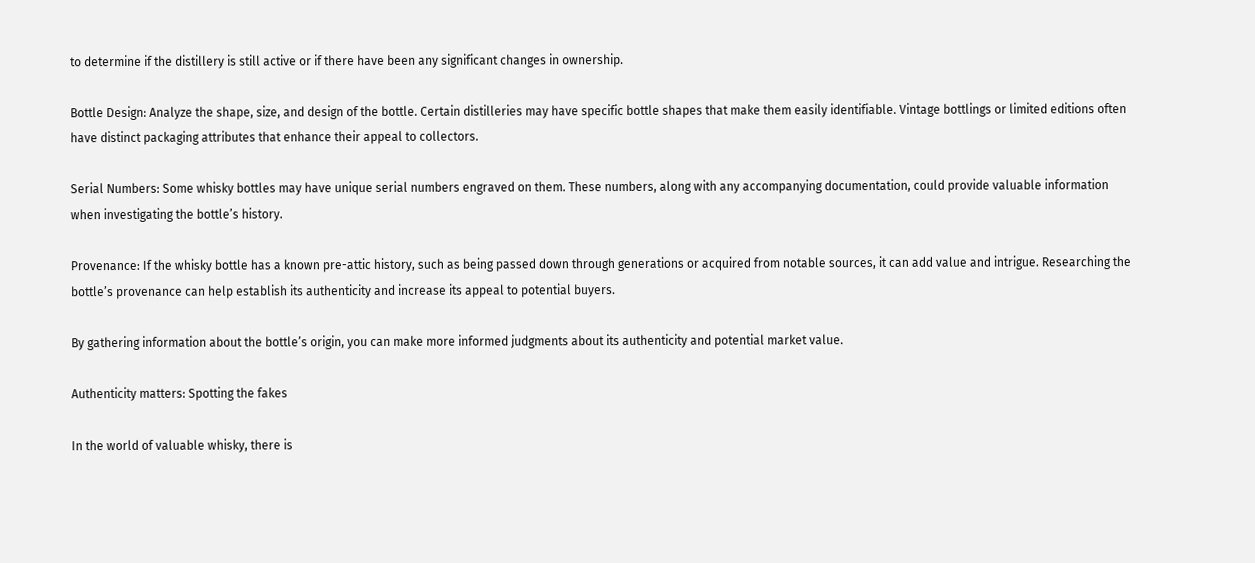to determine if the distillery is still active or if there have been any significant changes in ownership.

Bottle Design: Analyze the shape, size, and design of the bottle. Certain distilleries may have specific bottle shapes that make them easily identifiable. Vintage bottlings or limited editions often have distinct packaging attributes that enhance their appeal to collectors.

Serial Numbers: Some whisky bottles may have unique serial numbers engraved on them. These numbers, along with any accompanying documentation, could provide valuable information when investigating the bottle’s history.

Provenance: If the whisky bottle has a known pre-attic history, such as being passed down through generations or acquired from notable sources, it can add value and intrigue. Researching the bottle’s provenance can help establish its authenticity and increase its appeal to potential buyers.

By gathering information about the bottle’s origin, you can make more informed judgments about its authenticity and potential market value.

Authenticity matters: Spotting the fakes

In the world of valuable whisky, there is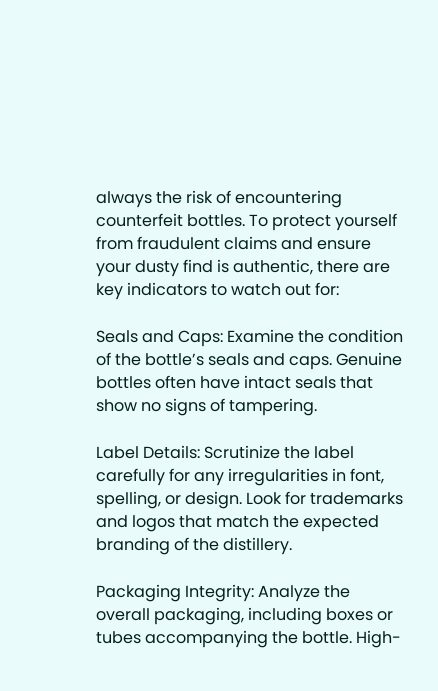always the risk of encountering counterfeit bottles. To protect yourself from fraudulent claims and ensure your dusty find is authentic, there are key indicators to watch out for:

Seals and Caps: Examine the condition of the bottle’s seals and caps. Genuine bottles often have intact seals that show no signs of tampering.

Label Details: Scrutinize the label carefully for any irregularities in font, spelling, or design. Look for trademarks and logos that match the expected branding of the distillery.

Packaging Integrity: Analyze the overall packaging, including boxes or tubes accompanying the bottle. High-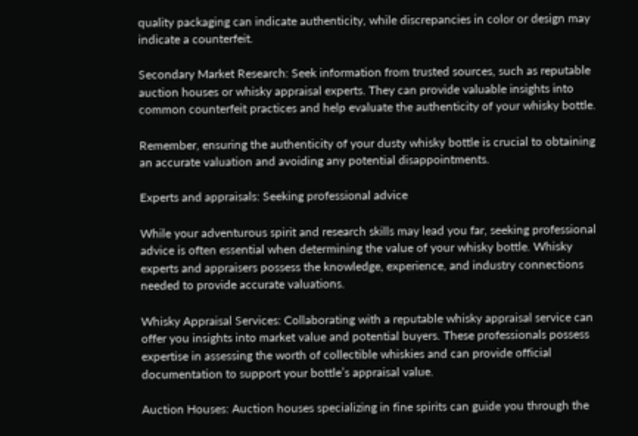quality packaging can indicate authenticity, while discrepancies in color or design may indicate a counterfeit.

Secondary Market Research: Seek information from trusted sources, such as reputable auction houses or whisky appraisal experts. They can provide valuable insights into common counterfeit practices and help evaluate the authenticity of your whisky bottle.

Remember, ensuring the authenticity of your dusty whisky bottle is crucial to obtaining an accurate valuation and avoiding any potential disappointments.

Experts and appraisals: Seeking professional advice

While your adventurous spirit and research skills may lead you far, seeking professional advice is often essential when determining the value of your whisky bottle. Whisky experts and appraisers possess the knowledge, experience, and industry connections needed to provide accurate valuations.

Whisky Appraisal Services: Collaborating with a reputable whisky appraisal service can offer you insights into market value and potential buyers. These professionals possess expertise in assessing the worth of collectible whiskies and can provide official documentation to support your bottle’s appraisal value.

Auction Houses: Auction houses specializing in fine spirits can guide you through the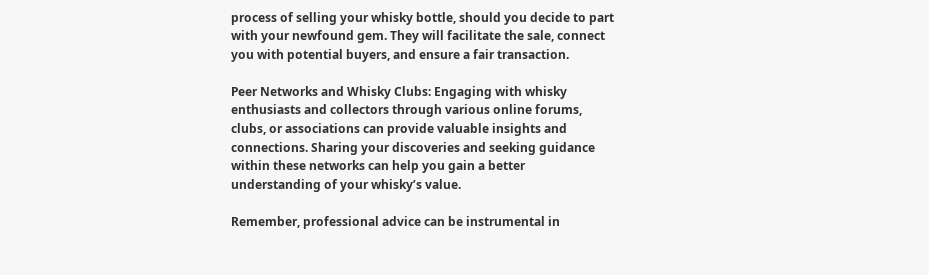process of selling your whisky bottle, should you decide to part with your newfound gem. They will facilitate the sale, connect you with potential buyers, and ensure a fair transaction.

Peer Networks and Whisky Clubs: Engaging with whisky enthusiasts and collectors through various online forums, clubs, or associations can provide valuable insights and connections. Sharing your discoveries and seeking guidance within these networks can help you gain a better understanding of your whisky’s value.

Remember, professional advice can be instrumental in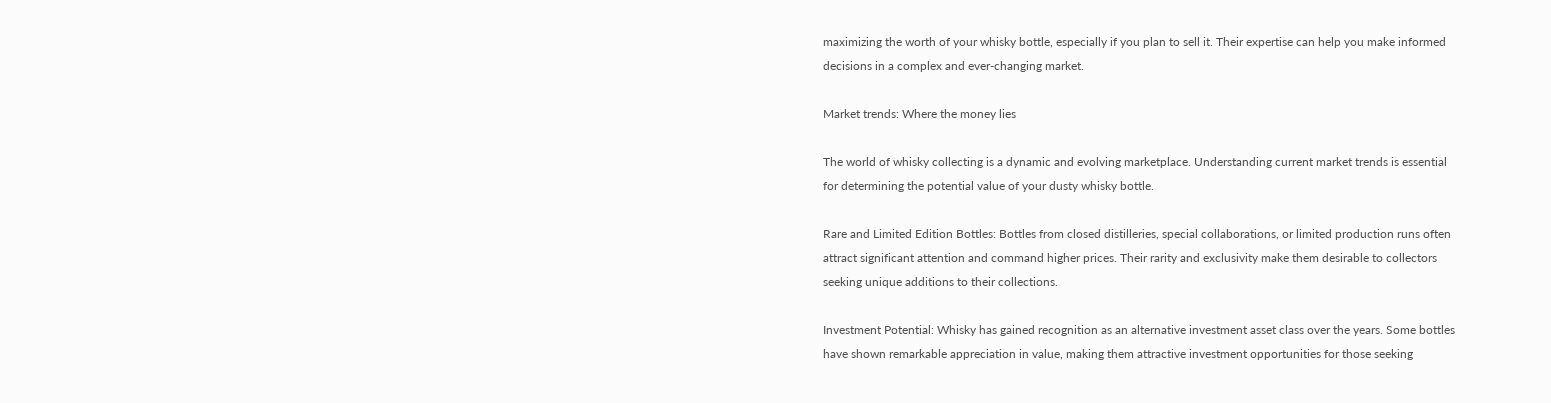maximizing the worth of your whisky bottle, especially if you plan to sell it. Their expertise can help you make informed decisions in a complex and ever-changing market.

Market trends: Where the money lies

The world of whisky collecting is a dynamic and evolving marketplace. Understanding current market trends is essential for determining the potential value of your dusty whisky bottle.

Rare and Limited Edition Bottles: Bottles from closed distilleries, special collaborations, or limited production runs often attract significant attention and command higher prices. Their rarity and exclusivity make them desirable to collectors seeking unique additions to their collections.

Investment Potential: Whisky has gained recognition as an alternative investment asset class over the years. Some bottles have shown remarkable appreciation in value, making them attractive investment opportunities for those seeking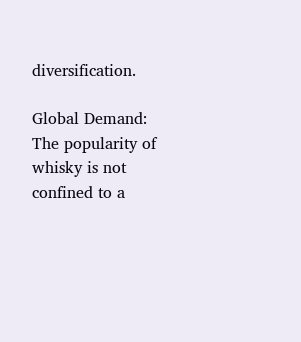diversification.

Global Demand: The popularity of whisky is not confined to a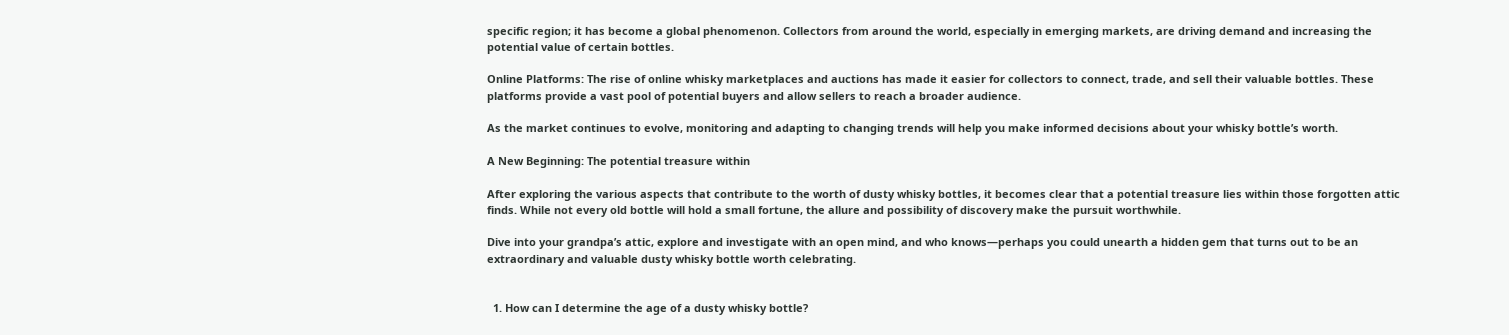specific region; it has become a global phenomenon. Collectors from around the world, especially in emerging markets, are driving demand and increasing the potential value of certain bottles.

Online Platforms: The rise of online whisky marketplaces and auctions has made it easier for collectors to connect, trade, and sell their valuable bottles. These platforms provide a vast pool of potential buyers and allow sellers to reach a broader audience.

As the market continues to evolve, monitoring and adapting to changing trends will help you make informed decisions about your whisky bottle’s worth.

A New Beginning: The potential treasure within

After exploring the various aspects that contribute to the worth of dusty whisky bottles, it becomes clear that a potential treasure lies within those forgotten attic finds. While not every old bottle will hold a small fortune, the allure and possibility of discovery make the pursuit worthwhile.

Dive into your grandpa’s attic, explore and investigate with an open mind, and who knows—perhaps you could unearth a hidden gem that turns out to be an extraordinary and valuable dusty whisky bottle worth celebrating.


  1. How can I determine the age of a dusty whisky bottle?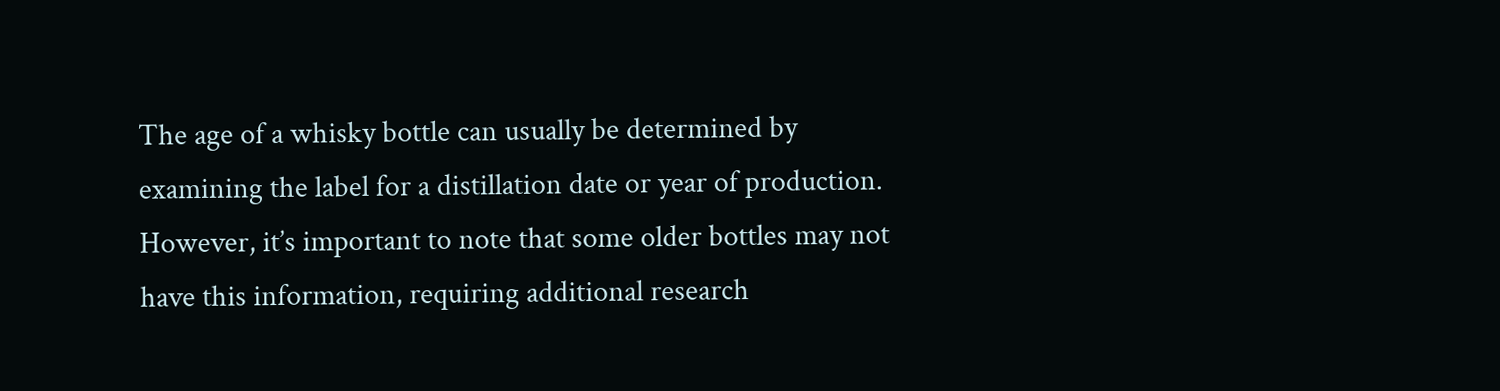The age of a whisky bottle can usually be determined by examining the label for a distillation date or year of production. However, it’s important to note that some older bottles may not have this information, requiring additional research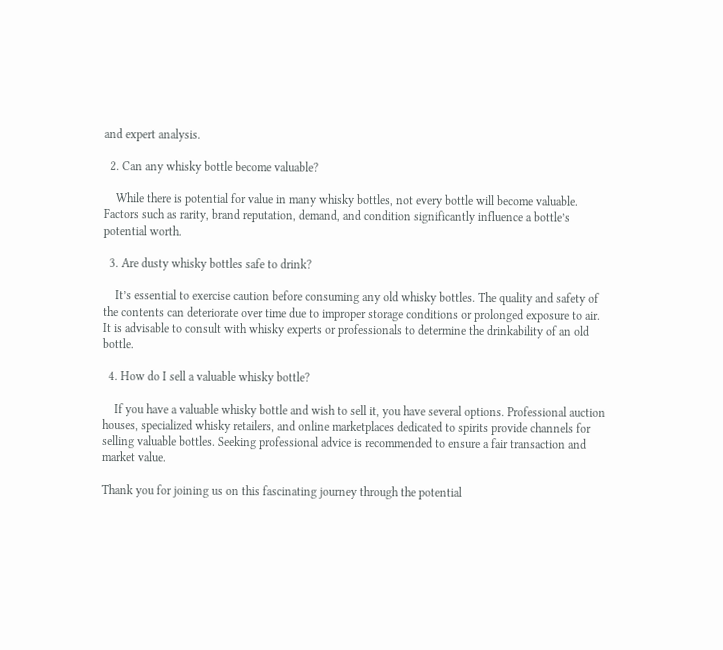and expert analysis.

  2. Can any whisky bottle become valuable?

    While there is potential for value in many whisky bottles, not every bottle will become valuable. Factors such as rarity, brand reputation, demand, and condition significantly influence a bottle’s potential worth.

  3. Are dusty whisky bottles safe to drink?

    It’s essential to exercise caution before consuming any old whisky bottles. The quality and safety of the contents can deteriorate over time due to improper storage conditions or prolonged exposure to air. It is advisable to consult with whisky experts or professionals to determine the drinkability of an old bottle.

  4. How do I sell a valuable whisky bottle?

    If you have a valuable whisky bottle and wish to sell it, you have several options. Professional auction houses, specialized whisky retailers, and online marketplaces dedicated to spirits provide channels for selling valuable bottles. Seeking professional advice is recommended to ensure a fair transaction and market value.

Thank you for joining us on this fascinating journey through the potential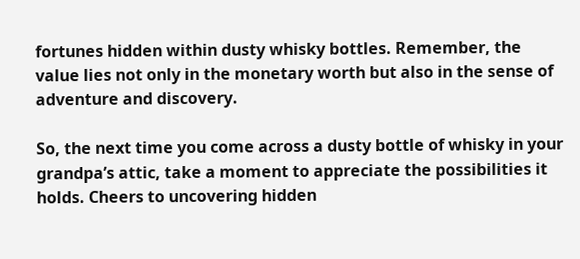fortunes hidden within dusty whisky bottles. Remember, the value lies not only in the monetary worth but also in the sense of adventure and discovery.

So, the next time you come across a dusty bottle of whisky in your grandpa’s attic, take a moment to appreciate the possibilities it holds. Cheers to uncovering hidden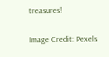treasures!

Image Credit: Pexels